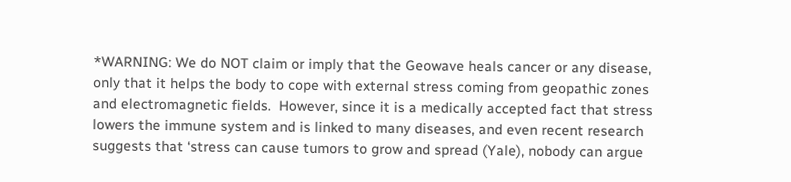*WARNING: We do NOT claim or imply that the Geowave heals cancer or any disease, only that it helps the body to cope with external stress coming from geopathic zones and electromagnetic fields.  However, since it is a medically accepted fact that stress lowers the immune system and is linked to many diseases, and even recent research suggests that ‘stress can cause tumors to grow and spread (Yale), nobody can argue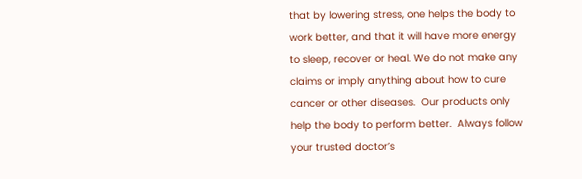that by lowering stress, one helps the body to work better, and that it will have more energy to sleep, recover or heal. We do not make any claims or imply anything about how to cure cancer or other diseases.  Our products only help the body to perform better.  Always follow your trusted doctor’s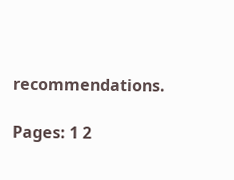recommendations.

Pages: 1 2